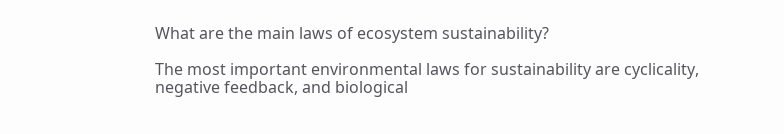What are the main laws of ecosystem sustainability?

The most important environmental laws for sustainability are cyclicality, negative feedback, and biological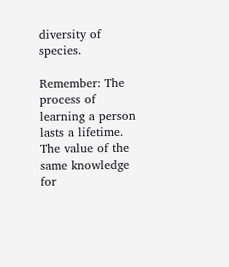diversity of species.

Remember: The process of learning a person lasts a lifetime. The value of the same knowledge for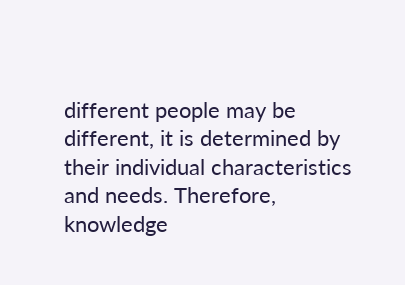different people may be different, it is determined by their individual characteristics and needs. Therefore, knowledge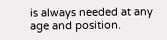is always needed at any age and position.